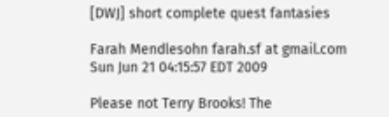[DWJ] short complete quest fantasies

Farah Mendlesohn farah.sf at gmail.com
Sun Jun 21 04:15:57 EDT 2009

Please not Terry Brooks! The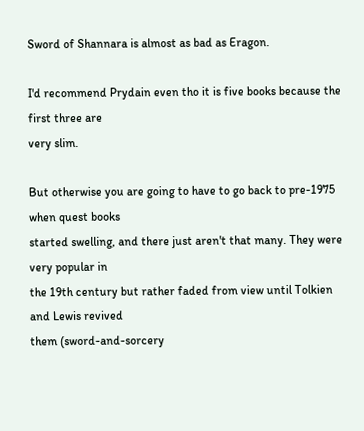Sword of Shannara is almost as bad as Eragon.

I'd recommend Prydain even tho it is five books because the first three are
very slim.

But otherwise you are going to have to go back to pre-1975 when quest books
started swelling, and there just aren't that many. They were very popular in
the 19th century but rather faded from view until Tolkien and Lewis revived
them (sword-and-sorcery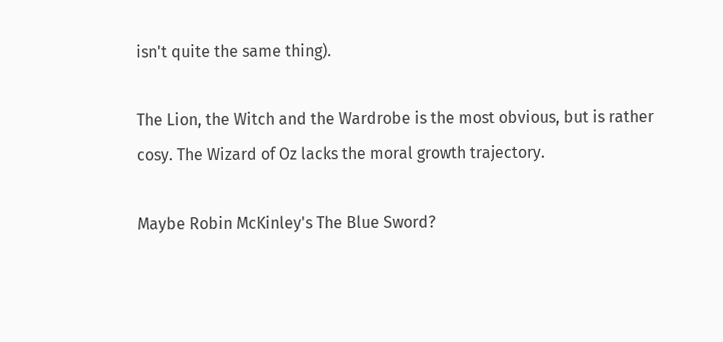isn't quite the same thing).

The Lion, the Witch and the Wardrobe is the most obvious, but is rather
cosy. The Wizard of Oz lacks the moral growth trajectory.

Maybe Robin McKinley's The Blue Sword?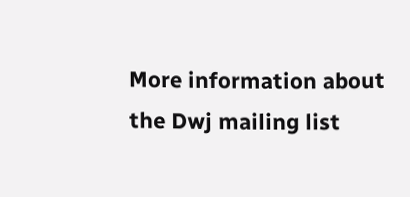More information about the Dwj mailing list